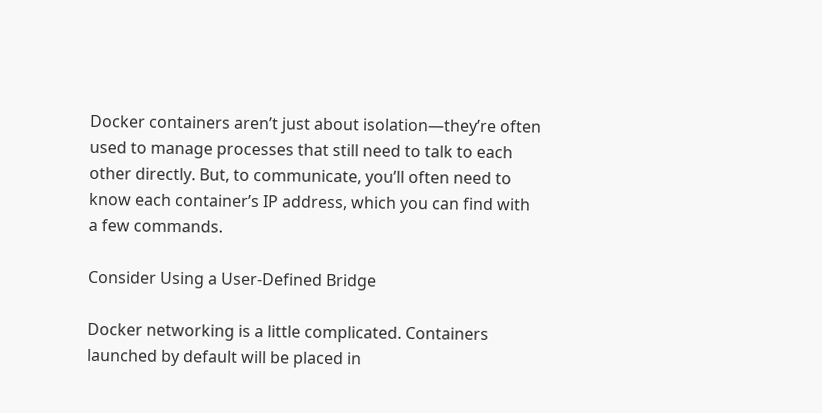Docker containers aren’t just about isolation—they’re often used to manage processes that still need to talk to each other directly. But, to communicate, you’ll often need to know each container’s IP address, which you can find with a few commands.

Consider Using a User-Defined Bridge

Docker networking is a little complicated. Containers launched by default will be placed in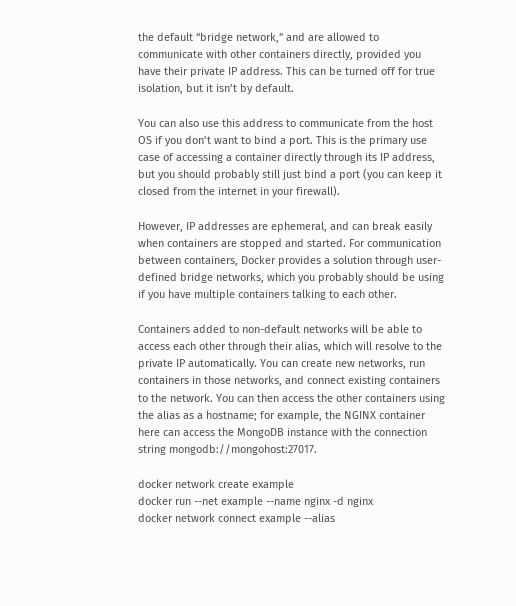the default “bridge network,” and are allowed to communicate with other containers directly, provided you have their private IP address. This can be turned off for true isolation, but it isn’t by default.

You can also use this address to communicate from the host OS if you don’t want to bind a port. This is the primary use case of accessing a container directly through its IP address, but you should probably still just bind a port (you can keep it closed from the internet in your firewall).

However, IP addresses are ephemeral, and can break easily when containers are stopped and started. For communication between containers, Docker provides a solution through user-defined bridge networks, which you probably should be using if you have multiple containers talking to each other.

Containers added to non-default networks will be able to access each other through their alias, which will resolve to the private IP automatically. You can create new networks, run containers in those networks, and connect existing containers to the network. You can then access the other containers using the alias as a hostname; for example, the NGINX container here can access the MongoDB instance with the connection string mongodb://mongohost:27017.

docker network create example
docker run --net example --name nginx -d nginx
docker network connect example --alias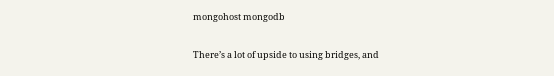mongohost mongodb

There’s a lot of upside to using bridges, and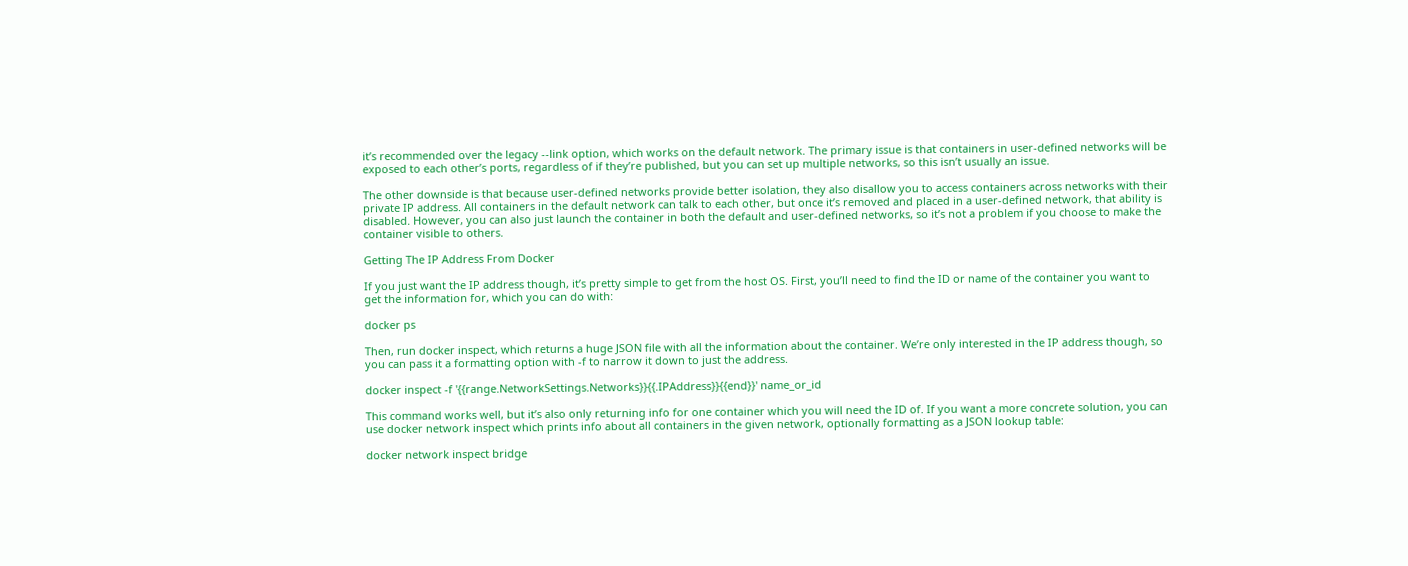it’s recommended over the legacy --link option, which works on the default network. The primary issue is that containers in user-defined networks will be exposed to each other’s ports, regardless of if they’re published, but you can set up multiple networks, so this isn’t usually an issue.

The other downside is that because user-defined networks provide better isolation, they also disallow you to access containers across networks with their private IP address. All containers in the default network can talk to each other, but once it’s removed and placed in a user-defined network, that ability is disabled. However, you can also just launch the container in both the default and user-defined networks, so it’s not a problem if you choose to make the container visible to others.

Getting The IP Address From Docker

If you just want the IP address though, it’s pretty simple to get from the host OS. First, you’ll need to find the ID or name of the container you want to get the information for, which you can do with:

docker ps

Then, run docker inspect, which returns a huge JSON file with all the information about the container. We’re only interested in the IP address though, so you can pass it a formatting option with -f to narrow it down to just the address.

docker inspect -f '{{range.NetworkSettings.Networks}}{{.IPAddress}}{{end}}' name_or_id

This command works well, but it’s also only returning info for one container which you will need the ID of. If you want a more concrete solution, you can use docker network inspect which prints info about all containers in the given network, optionally formatting as a JSON lookup table:

docker network inspect bridge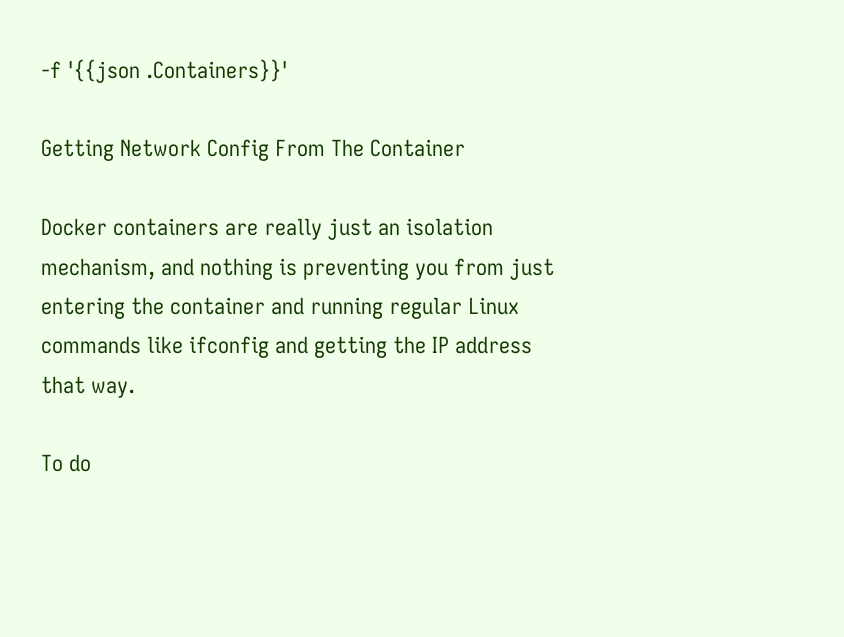-f '{{json .Containers}}'

Getting Network Config From The Container

Docker containers are really just an isolation mechanism, and nothing is preventing you from just entering the container and running regular Linux commands like ifconfig and getting the IP address that way.

To do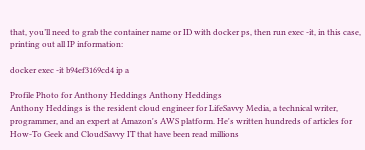that, you’ll need to grab the container name or ID with docker ps, then run exec -it, in this case, printing out all IP information:

docker exec -it b94ef3169cd4 ip a

Profile Photo for Anthony Heddings Anthony Heddings
Anthony Heddings is the resident cloud engineer for LifeSavvy Media, a technical writer, programmer, and an expert at Amazon's AWS platform. He's written hundreds of articles for How-To Geek and CloudSavvy IT that have been read millions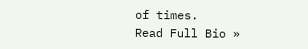of times.
Read Full Bio »